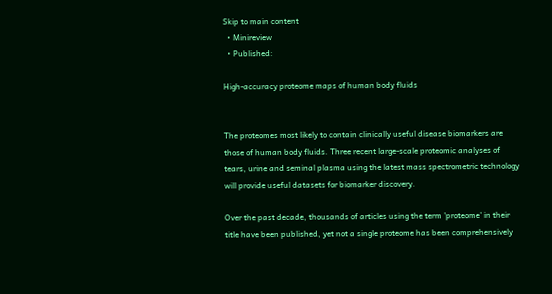Skip to main content
  • Minireview
  • Published:

High-accuracy proteome maps of human body fluids


The proteomes most likely to contain clinically useful disease biomarkers are those of human body fluids. Three recent large-scale proteomic analyses of tears, urine and seminal plasma using the latest mass spectrometric technology will provide useful datasets for biomarker discovery.

Over the past decade, thousands of articles using the term 'proteome' in their title have been published, yet not a single proteome has been comprehensively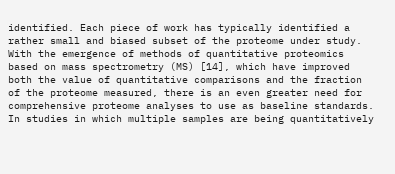identified. Each piece of work has typically identified a rather small and biased subset of the proteome under study. With the emergence of methods of quantitative proteomics based on mass spectrometry (MS) [14], which have improved both the value of quantitative comparisons and the fraction of the proteome measured, there is an even greater need for comprehensive proteome analyses to use as baseline standards. In studies in which multiple samples are being quantitatively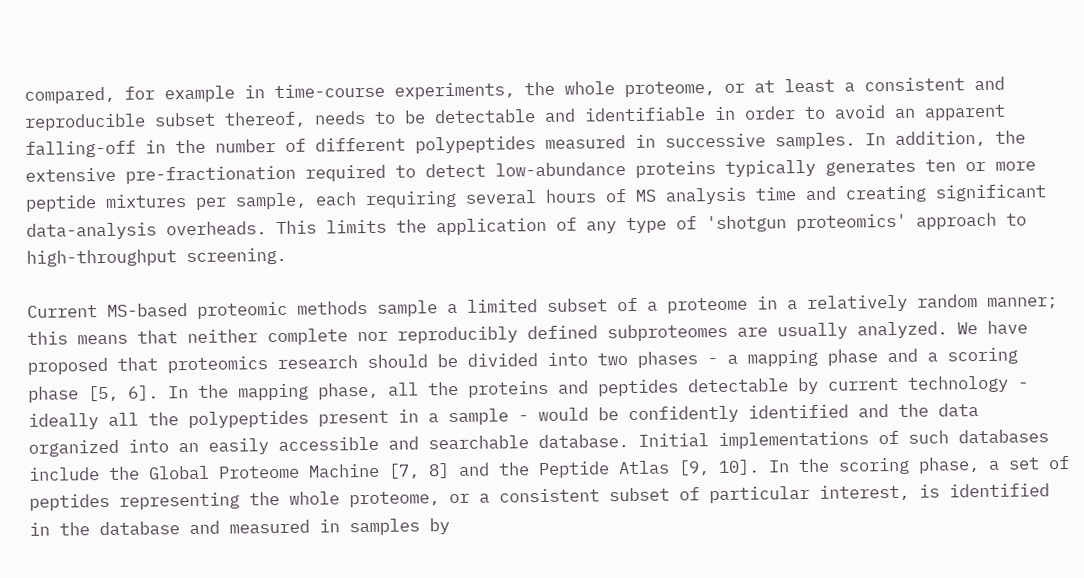compared, for example in time-course experiments, the whole proteome, or at least a consistent and reproducible subset thereof, needs to be detectable and identifiable in order to avoid an apparent falling-off in the number of different polypeptides measured in successive samples. In addition, the extensive pre-fractionation required to detect low-abundance proteins typically generates ten or more peptide mixtures per sample, each requiring several hours of MS analysis time and creating significant data-analysis overheads. This limits the application of any type of 'shotgun proteomics' approach to high-throughput screening.

Current MS-based proteomic methods sample a limited subset of a proteome in a relatively random manner; this means that neither complete nor reproducibly defined subproteomes are usually analyzed. We have proposed that proteomics research should be divided into two phases - a mapping phase and a scoring phase [5, 6]. In the mapping phase, all the proteins and peptides detectable by current technology - ideally all the polypeptides present in a sample - would be confidently identified and the data organized into an easily accessible and searchable database. Initial implementations of such databases include the Global Proteome Machine [7, 8] and the Peptide Atlas [9, 10]. In the scoring phase, a set of peptides representing the whole proteome, or a consistent subset of particular interest, is identified in the database and measured in samples by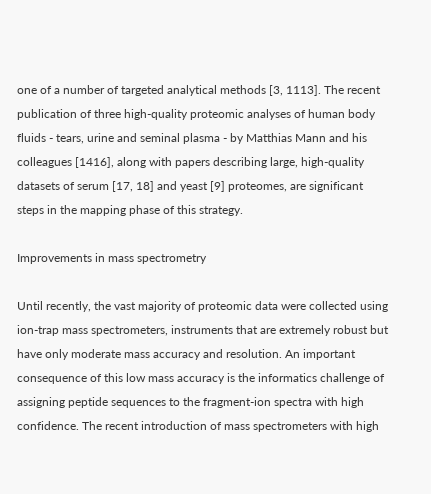one of a number of targeted analytical methods [3, 1113]. The recent publication of three high-quality proteomic analyses of human body fluids - tears, urine and seminal plasma - by Matthias Mann and his colleagues [1416], along with papers describing large, high-quality datasets of serum [17, 18] and yeast [9] proteomes, are significant steps in the mapping phase of this strategy.

Improvements in mass spectrometry

Until recently, the vast majority of proteomic data were collected using ion-trap mass spectrometers, instruments that are extremely robust but have only moderate mass accuracy and resolution. An important consequence of this low mass accuracy is the informatics challenge of assigning peptide sequences to the fragment-ion spectra with high confidence. The recent introduction of mass spectrometers with high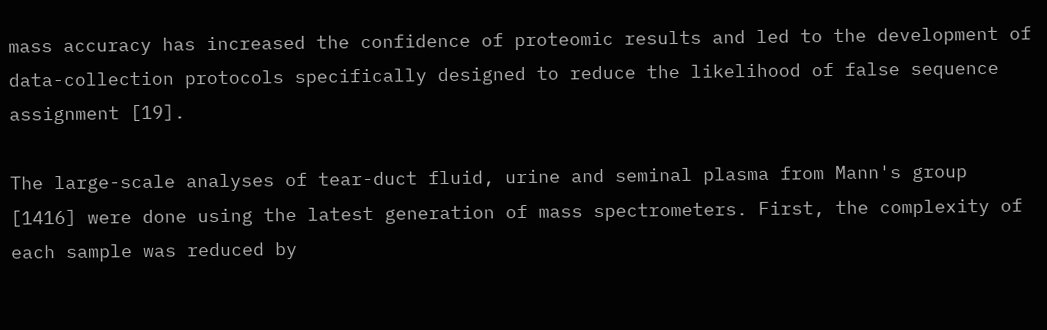mass accuracy has increased the confidence of proteomic results and led to the development of data-collection protocols specifically designed to reduce the likelihood of false sequence assignment [19].

The large-scale analyses of tear-duct fluid, urine and seminal plasma from Mann's group [1416] were done using the latest generation of mass spectrometers. First, the complexity of each sample was reduced by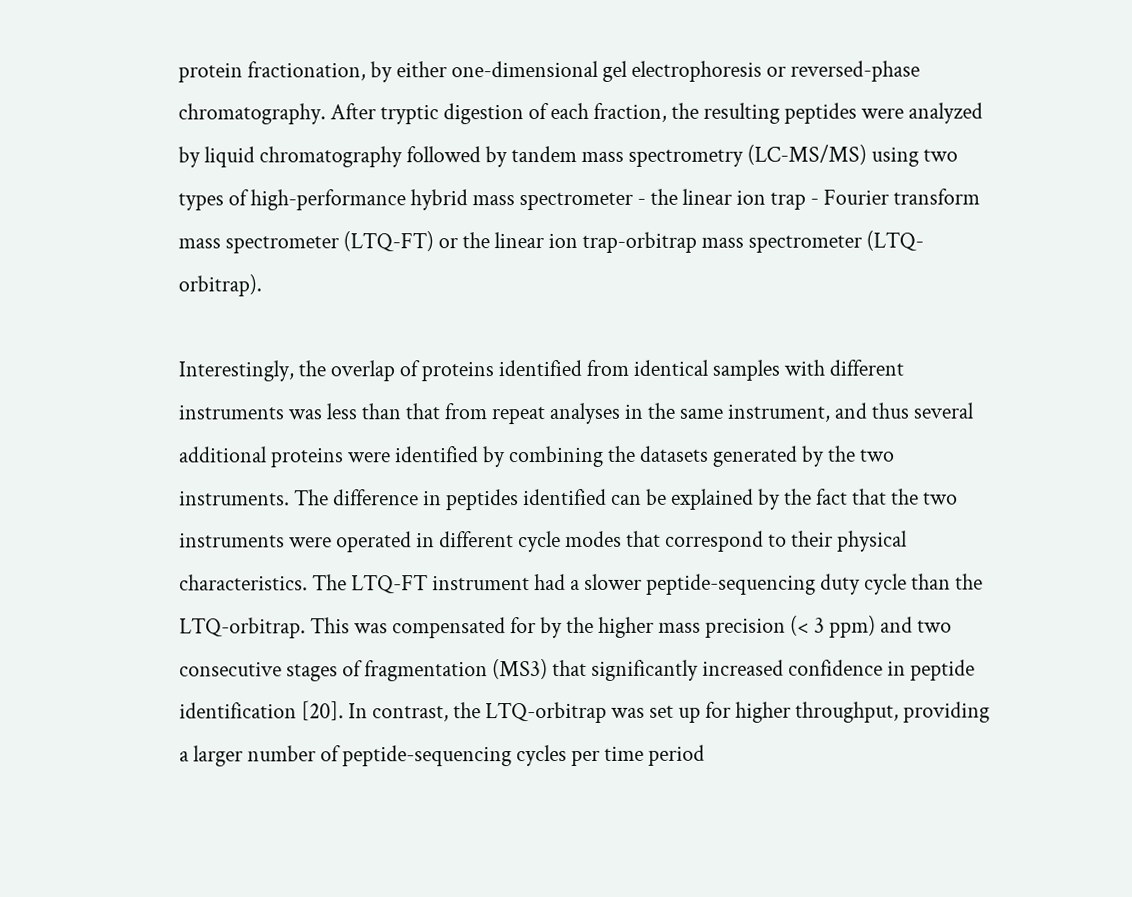protein fractionation, by either one-dimensional gel electrophoresis or reversed-phase chromatography. After tryptic digestion of each fraction, the resulting peptides were analyzed by liquid chromatography followed by tandem mass spectrometry (LC-MS/MS) using two types of high-performance hybrid mass spectrometer - the linear ion trap - Fourier transform mass spectrometer (LTQ-FT) or the linear ion trap-orbitrap mass spectrometer (LTQ-orbitrap).

Interestingly, the overlap of proteins identified from identical samples with different instruments was less than that from repeat analyses in the same instrument, and thus several additional proteins were identified by combining the datasets generated by the two instruments. The difference in peptides identified can be explained by the fact that the two instruments were operated in different cycle modes that correspond to their physical characteristics. The LTQ-FT instrument had a slower peptide-sequencing duty cycle than the LTQ-orbitrap. This was compensated for by the higher mass precision (< 3 ppm) and two consecutive stages of fragmentation (MS3) that significantly increased confidence in peptide identification [20]. In contrast, the LTQ-orbitrap was set up for higher throughput, providing a larger number of peptide-sequencing cycles per time period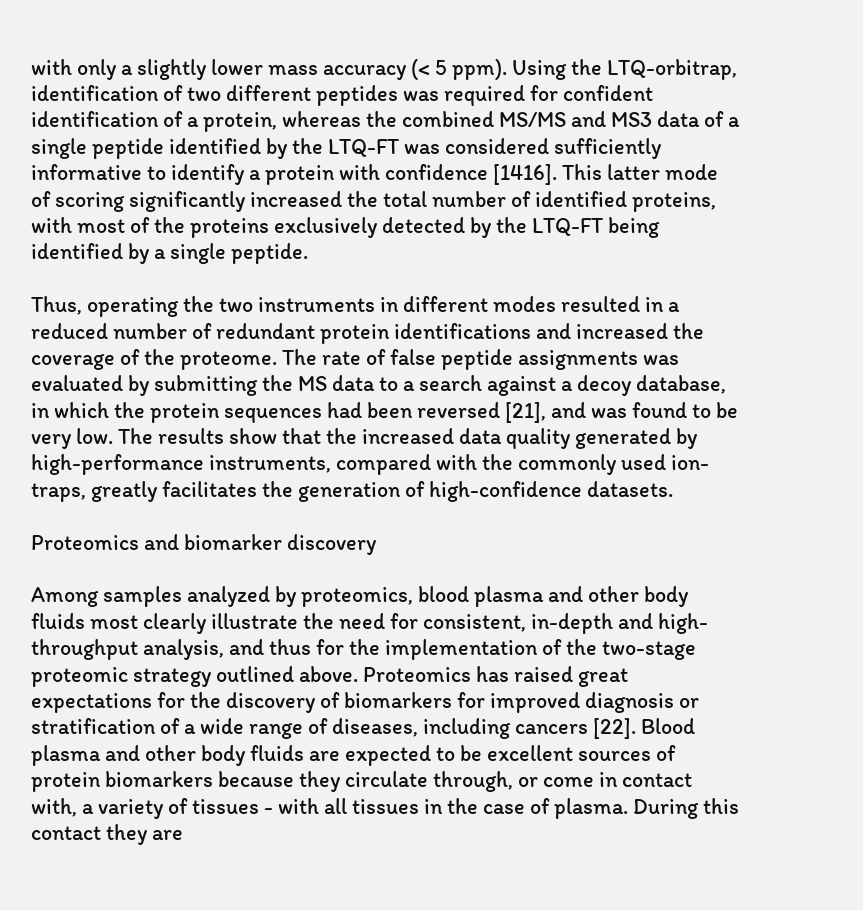with only a slightly lower mass accuracy (< 5 ppm). Using the LTQ-orbitrap, identification of two different peptides was required for confident identification of a protein, whereas the combined MS/MS and MS3 data of a single peptide identified by the LTQ-FT was considered sufficiently informative to identify a protein with confidence [1416]. This latter mode of scoring significantly increased the total number of identified proteins, with most of the proteins exclusively detected by the LTQ-FT being identified by a single peptide.

Thus, operating the two instruments in different modes resulted in a reduced number of redundant protein identifications and increased the coverage of the proteome. The rate of false peptide assignments was evaluated by submitting the MS data to a search against a decoy database, in which the protein sequences had been reversed [21], and was found to be very low. The results show that the increased data quality generated by high-performance instruments, compared with the commonly used ion-traps, greatly facilitates the generation of high-confidence datasets.

Proteomics and biomarker discovery

Among samples analyzed by proteomics, blood plasma and other body fluids most clearly illustrate the need for consistent, in-depth and high-throughput analysis, and thus for the implementation of the two-stage proteomic strategy outlined above. Proteomics has raised great expectations for the discovery of biomarkers for improved diagnosis or stratification of a wide range of diseases, including cancers [22]. Blood plasma and other body fluids are expected to be excellent sources of protein biomarkers because they circulate through, or come in contact with, a variety of tissues - with all tissues in the case of plasma. During this contact they are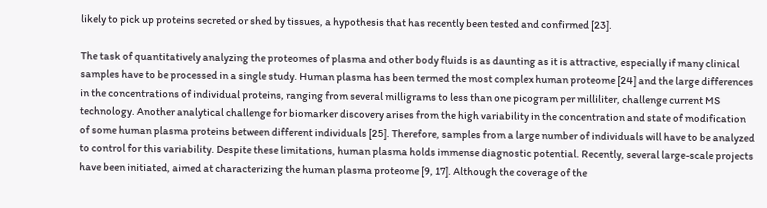likely to pick up proteins secreted or shed by tissues, a hypothesis that has recently been tested and confirmed [23].

The task of quantitatively analyzing the proteomes of plasma and other body fluids is as daunting as it is attractive, especially if many clinical samples have to be processed in a single study. Human plasma has been termed the most complex human proteome [24] and the large differences in the concentrations of individual proteins, ranging from several milligrams to less than one picogram per milliliter, challenge current MS technology. Another analytical challenge for biomarker discovery arises from the high variability in the concentration and state of modification of some human plasma proteins between different individuals [25]. Therefore, samples from a large number of individuals will have to be analyzed to control for this variability. Despite these limitations, human plasma holds immense diagnostic potential. Recently, several large-scale projects have been initiated, aimed at characterizing the human plasma proteome [9, 17]. Although the coverage of the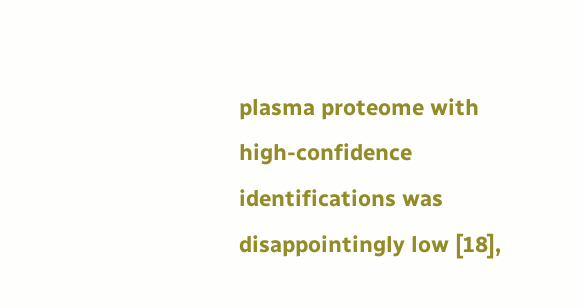plasma proteome with high-confidence identifications was disappointingly low [18],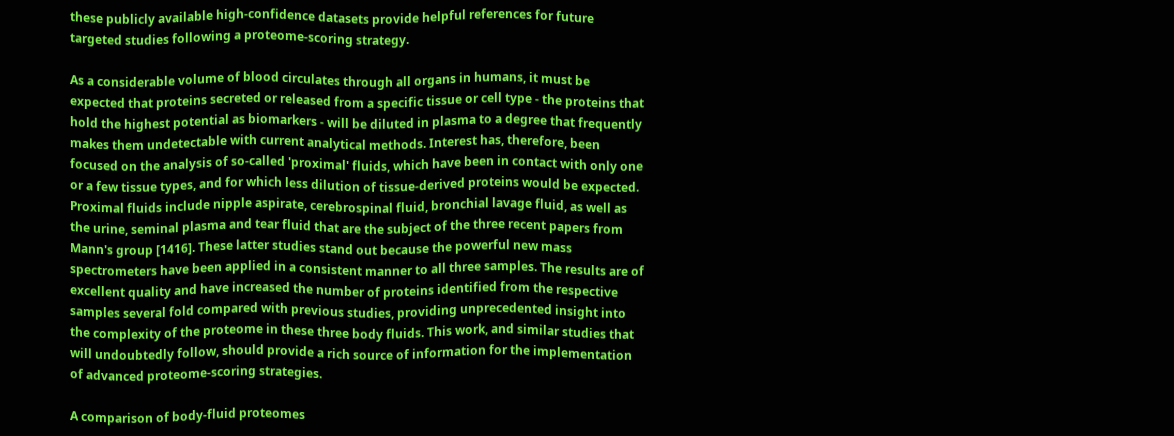these publicly available high-confidence datasets provide helpful references for future targeted studies following a proteome-scoring strategy.

As a considerable volume of blood circulates through all organs in humans, it must be expected that proteins secreted or released from a specific tissue or cell type - the proteins that hold the highest potential as biomarkers - will be diluted in plasma to a degree that frequently makes them undetectable with current analytical methods. Interest has, therefore, been focused on the analysis of so-called 'proximal' fluids, which have been in contact with only one or a few tissue types, and for which less dilution of tissue-derived proteins would be expected. Proximal fluids include nipple aspirate, cerebrospinal fluid, bronchial lavage fluid, as well as the urine, seminal plasma and tear fluid that are the subject of the three recent papers from Mann's group [1416]. These latter studies stand out because the powerful new mass spectrometers have been applied in a consistent manner to all three samples. The results are of excellent quality and have increased the number of proteins identified from the respective samples several fold compared with previous studies, providing unprecedented insight into the complexity of the proteome in these three body fluids. This work, and similar studies that will undoubtedly follow, should provide a rich source of information for the implementation of advanced proteome-scoring strategies.

A comparison of body-fluid proteomes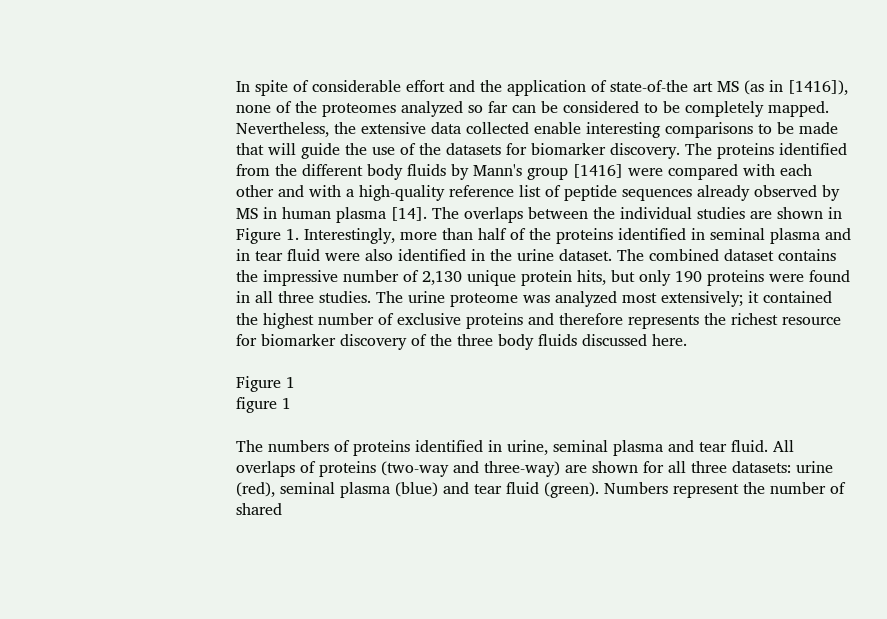In spite of considerable effort and the application of state-of-the art MS (as in [1416]), none of the proteomes analyzed so far can be considered to be completely mapped. Nevertheless, the extensive data collected enable interesting comparisons to be made that will guide the use of the datasets for biomarker discovery. The proteins identified from the different body fluids by Mann's group [1416] were compared with each other and with a high-quality reference list of peptide sequences already observed by MS in human plasma [14]. The overlaps between the individual studies are shown in Figure 1. Interestingly, more than half of the proteins identified in seminal plasma and in tear fluid were also identified in the urine dataset. The combined dataset contains the impressive number of 2,130 unique protein hits, but only 190 proteins were found in all three studies. The urine proteome was analyzed most extensively; it contained the highest number of exclusive proteins and therefore represents the richest resource for biomarker discovery of the three body fluids discussed here.

Figure 1
figure 1

The numbers of proteins identified in urine, seminal plasma and tear fluid. All overlaps of proteins (two-way and three-way) are shown for all three datasets: urine (red), seminal plasma (blue) and tear fluid (green). Numbers represent the number of shared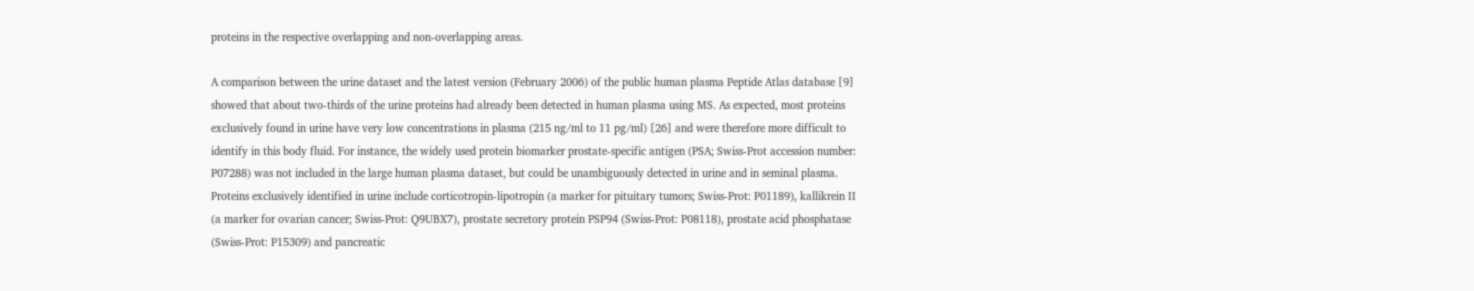proteins in the respective overlapping and non-overlapping areas.

A comparison between the urine dataset and the latest version (February 2006) of the public human plasma Peptide Atlas database [9] showed that about two-thirds of the urine proteins had already been detected in human plasma using MS. As expected, most proteins exclusively found in urine have very low concentrations in plasma (215 ng/ml to 11 pg/ml) [26] and were therefore more difficult to identify in this body fluid. For instance, the widely used protein biomarker prostate-specific antigen (PSA; Swiss-Prot accession number: P07288) was not included in the large human plasma dataset, but could be unambiguously detected in urine and in seminal plasma. Proteins exclusively identified in urine include corticotropin-lipotropin (a marker for pituitary tumors; Swiss-Prot: P01189), kallikrein II (a marker for ovarian cancer; Swiss-Prot: Q9UBX7), prostate secretory protein PSP94 (Swiss-Prot: P08118), prostate acid phosphatase (Swiss-Prot: P15309) and pancreatic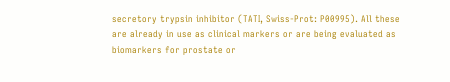secretory trypsin inhibitor (TATI, Swiss-Prot: P00995). All these are already in use as clinical markers or are being evaluated as biomarkers for prostate or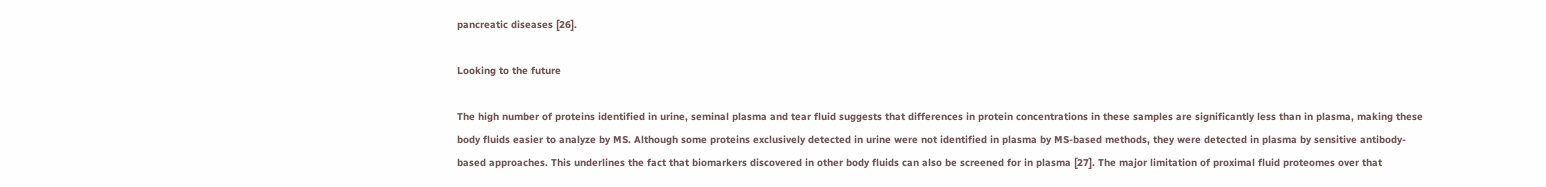pancreatic diseases [26].

Looking to the future

The high number of proteins identified in urine, seminal plasma and tear fluid suggests that differences in protein concentrations in these samples are significantly less than in plasma, making these body fluids easier to analyze by MS. Although some proteins exclusively detected in urine were not identified in plasma by MS-based methods, they were detected in plasma by sensitive antibody-based approaches. This underlines the fact that biomarkers discovered in other body fluids can also be screened for in plasma [27]. The major limitation of proximal fluid proteomes over that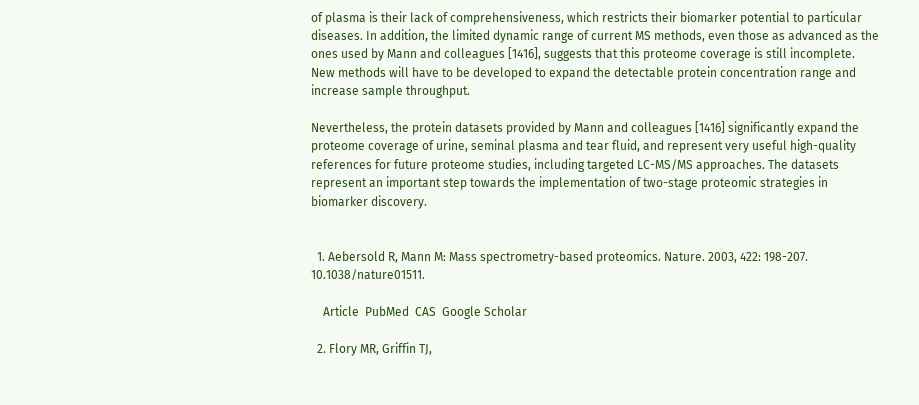of plasma is their lack of comprehensiveness, which restricts their biomarker potential to particular diseases. In addition, the limited dynamic range of current MS methods, even those as advanced as the ones used by Mann and colleagues [1416], suggests that this proteome coverage is still incomplete. New methods will have to be developed to expand the detectable protein concentration range and increase sample throughput.

Nevertheless, the protein datasets provided by Mann and colleagues [1416] significantly expand the proteome coverage of urine, seminal plasma and tear fluid, and represent very useful high-quality references for future proteome studies, including targeted LC-MS/MS approaches. The datasets represent an important step towards the implementation of two-stage proteomic strategies in biomarker discovery.


  1. Aebersold R, Mann M: Mass spectrometry-based proteomics. Nature. 2003, 422: 198-207. 10.1038/nature01511.

    Article  PubMed  CAS  Google Scholar

  2. Flory MR, Griffin TJ,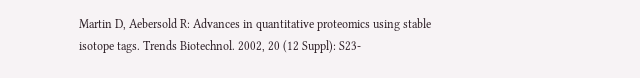Martin D, Aebersold R: Advances in quantitative proteomics using stable isotope tags. Trends Biotechnol. 2002, 20 (12 Suppl): S23-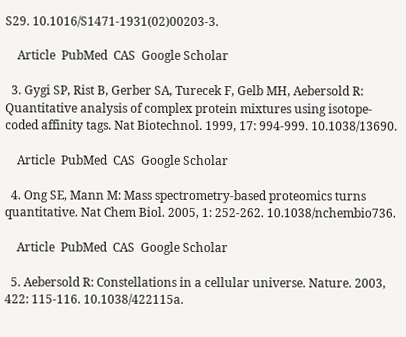S29. 10.1016/S1471-1931(02)00203-3.

    Article  PubMed  CAS  Google Scholar

  3. Gygi SP, Rist B, Gerber SA, Turecek F, Gelb MH, Aebersold R: Quantitative analysis of complex protein mixtures using isotope-coded affinity tags. Nat Biotechnol. 1999, 17: 994-999. 10.1038/13690.

    Article  PubMed  CAS  Google Scholar

  4. Ong SE, Mann M: Mass spectrometry-based proteomics turns quantitative. Nat Chem Biol. 2005, 1: 252-262. 10.1038/nchembio736.

    Article  PubMed  CAS  Google Scholar

  5. Aebersold R: Constellations in a cellular universe. Nature. 2003, 422: 115-116. 10.1038/422115a.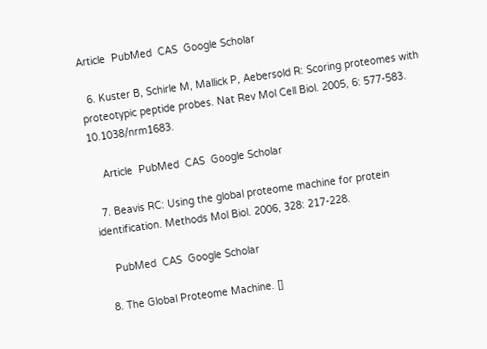Article  PubMed  CAS  Google Scholar

  6. Kuster B, Schirle M, Mallick P, Aebersold R: Scoring proteomes with proteotypic peptide probes. Nat Rev Mol Cell Biol. 2005, 6: 577-583. 10.1038/nrm1683.

    Article  PubMed  CAS  Google Scholar

  7. Beavis RC: Using the global proteome machine for protein identification. Methods Mol Biol. 2006, 328: 217-228.

    PubMed  CAS  Google Scholar

  8. The Global Proteome Machine. []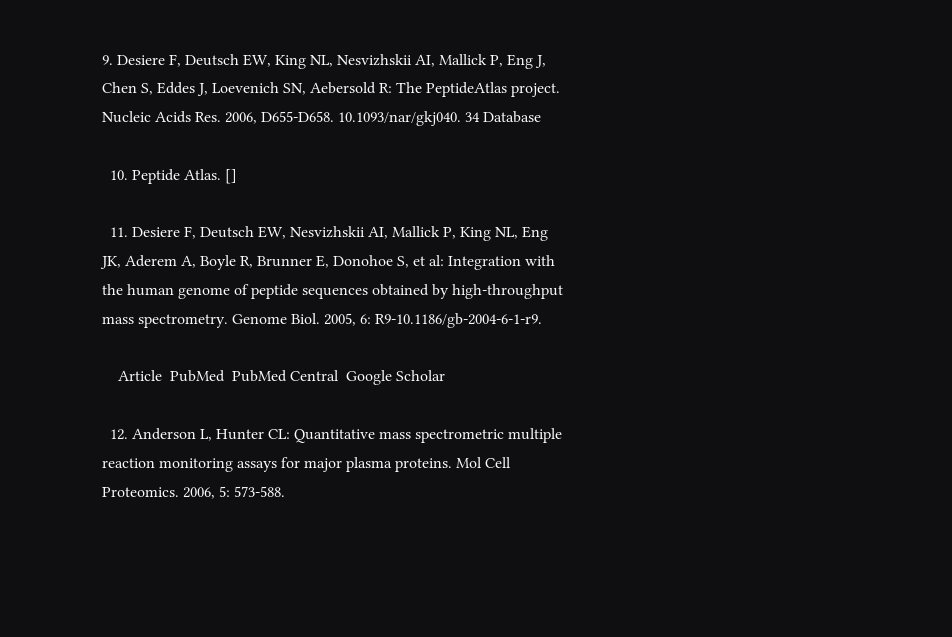9. Desiere F, Deutsch EW, King NL, Nesvizhskii AI, Mallick P, Eng J, Chen S, Eddes J, Loevenich SN, Aebersold R: The PeptideAtlas project. Nucleic Acids Res. 2006, D655-D658. 10.1093/nar/gkj040. 34 Database

  10. Peptide Atlas. []

  11. Desiere F, Deutsch EW, Nesvizhskii AI, Mallick P, King NL, Eng JK, Aderem A, Boyle R, Brunner E, Donohoe S, et al: Integration with the human genome of peptide sequences obtained by high-throughput mass spectrometry. Genome Biol. 2005, 6: R9-10.1186/gb-2004-6-1-r9.

    Article  PubMed  PubMed Central  Google Scholar

  12. Anderson L, Hunter CL: Quantitative mass spectrometric multiple reaction monitoring assays for major plasma proteins. Mol Cell Proteomics. 2006, 5: 573-588.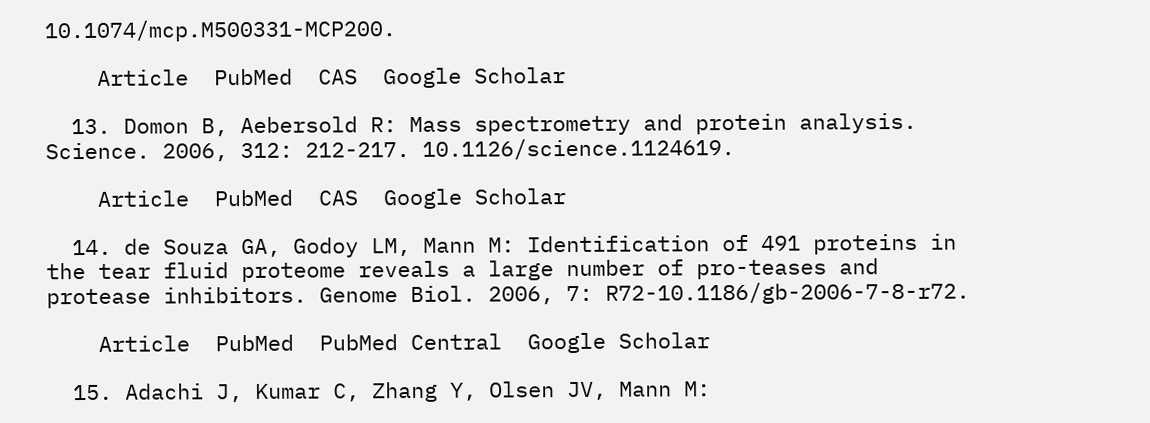10.1074/mcp.M500331-MCP200.

    Article  PubMed  CAS  Google Scholar

  13. Domon B, Aebersold R: Mass spectrometry and protein analysis. Science. 2006, 312: 212-217. 10.1126/science.1124619.

    Article  PubMed  CAS  Google Scholar

  14. de Souza GA, Godoy LM, Mann M: Identification of 491 proteins in the tear fluid proteome reveals a large number of pro-teases and protease inhibitors. Genome Biol. 2006, 7: R72-10.1186/gb-2006-7-8-r72.

    Article  PubMed  PubMed Central  Google Scholar

  15. Adachi J, Kumar C, Zhang Y, Olsen JV, Mann M: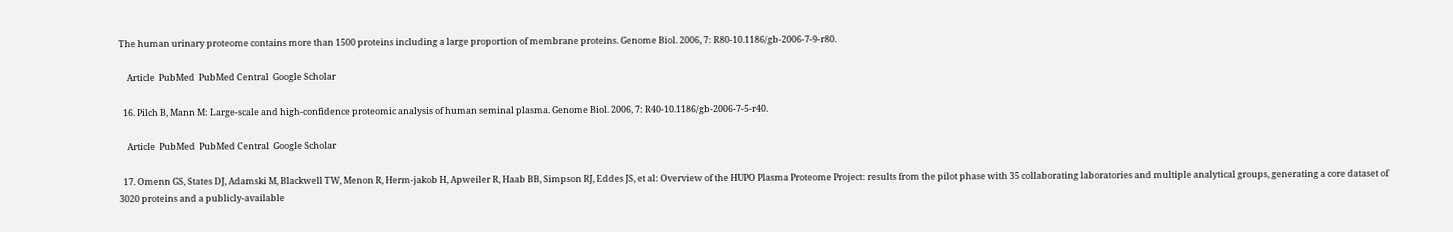The human urinary proteome contains more than 1500 proteins including a large proportion of membrane proteins. Genome Biol. 2006, 7: R80-10.1186/gb-2006-7-9-r80.

    Article  PubMed  PubMed Central  Google Scholar

  16. Pilch B, Mann M: Large-scale and high-confidence proteomic analysis of human seminal plasma. Genome Biol. 2006, 7: R40-10.1186/gb-2006-7-5-r40.

    Article  PubMed  PubMed Central  Google Scholar

  17. Omenn GS, States DJ, Adamski M, Blackwell TW, Menon R, Herm-jakob H, Apweiler R, Haab BB, Simpson RJ, Eddes JS, et al: Overview of the HUPO Plasma Proteome Project: results from the pilot phase with 35 collaborating laboratories and multiple analytical groups, generating a core dataset of 3020 proteins and a publicly-available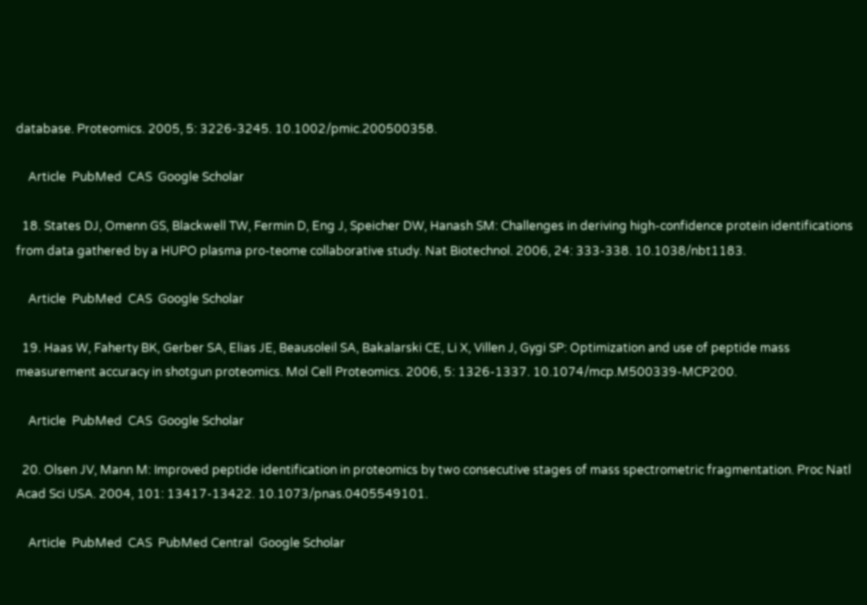database. Proteomics. 2005, 5: 3226-3245. 10.1002/pmic.200500358.

    Article  PubMed  CAS  Google Scholar

  18. States DJ, Omenn GS, Blackwell TW, Fermin D, Eng J, Speicher DW, Hanash SM: Challenges in deriving high-confidence protein identifications from data gathered by a HUPO plasma pro-teome collaborative study. Nat Biotechnol. 2006, 24: 333-338. 10.1038/nbt1183.

    Article  PubMed  CAS  Google Scholar

  19. Haas W, Faherty BK, Gerber SA, Elias JE, Beausoleil SA, Bakalarski CE, Li X, Villen J, Gygi SP: Optimization and use of peptide mass measurement accuracy in shotgun proteomics. Mol Cell Proteomics. 2006, 5: 1326-1337. 10.1074/mcp.M500339-MCP200.

    Article  PubMed  CAS  Google Scholar

  20. Olsen JV, Mann M: Improved peptide identification in proteomics by two consecutive stages of mass spectrometric fragmentation. Proc Natl Acad Sci USA. 2004, 101: 13417-13422. 10.1073/pnas.0405549101.

    Article  PubMed  CAS  PubMed Central  Google Scholar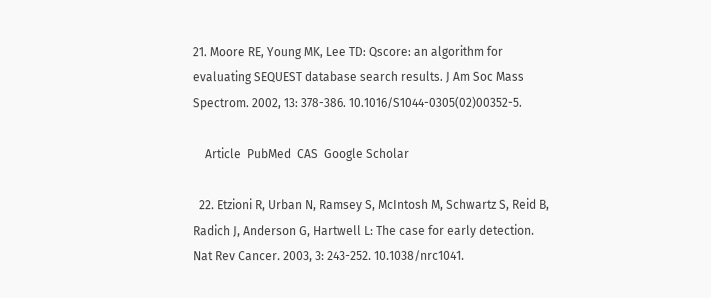21. Moore RE, Young MK, Lee TD: Qscore: an algorithm for evaluating SEQUEST database search results. J Am Soc Mass Spectrom. 2002, 13: 378-386. 10.1016/S1044-0305(02)00352-5.

    Article  PubMed  CAS  Google Scholar

  22. Etzioni R, Urban N, Ramsey S, McIntosh M, Schwartz S, Reid B, Radich J, Anderson G, Hartwell L: The case for early detection. Nat Rev Cancer. 2003, 3: 243-252. 10.1038/nrc1041.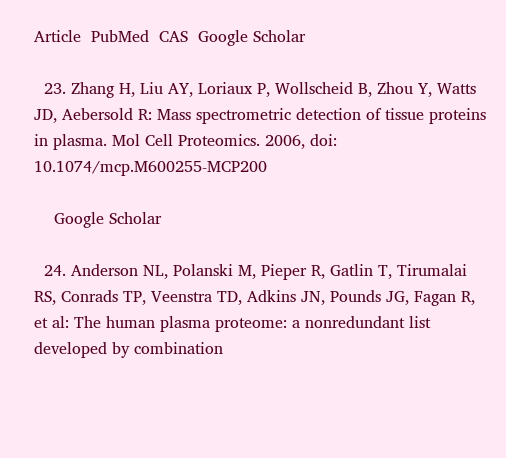Article  PubMed  CAS  Google Scholar

  23. Zhang H, Liu AY, Loriaux P, Wollscheid B, Zhou Y, Watts JD, Aebersold R: Mass spectrometric detection of tissue proteins in plasma. Mol Cell Proteomics. 2006, doi: 10.1074/mcp.M600255-MCP200

    Google Scholar

  24. Anderson NL, Polanski M, Pieper R, Gatlin T, Tirumalai RS, Conrads TP, Veenstra TD, Adkins JN, Pounds JG, Fagan R, et al: The human plasma proteome: a nonredundant list developed by combination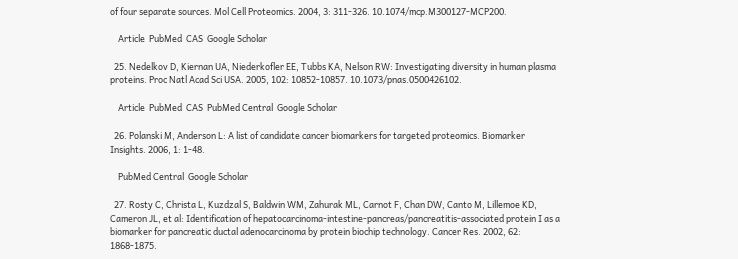of four separate sources. Mol Cell Proteomics. 2004, 3: 311-326. 10.1074/mcp.M300127-MCP200.

    Article  PubMed  CAS  Google Scholar

  25. Nedelkov D, Kiernan UA, Niederkofler EE, Tubbs KA, Nelson RW: Investigating diversity in human plasma proteins. Proc Natl Acad Sci USA. 2005, 102: 10852-10857. 10.1073/pnas.0500426102.

    Article  PubMed  CAS  PubMed Central  Google Scholar

  26. Polanski M, Anderson L: A list of candidate cancer biomarkers for targeted proteomics. Biomarker Insights. 2006, 1: 1-48.

    PubMed Central  Google Scholar

  27. Rosty C, Christa L, Kuzdzal S, Baldwin WM, Zahurak ML, Carnot F, Chan DW, Canto M, Lillemoe KD, Cameron JL, et al: Identification of hepatocarcinoma-intestine-pancreas/pancreatitis-associated protein I as a biomarker for pancreatic ductal adenocarcinoma by protein biochip technology. Cancer Res. 2002, 62: 1868-1875.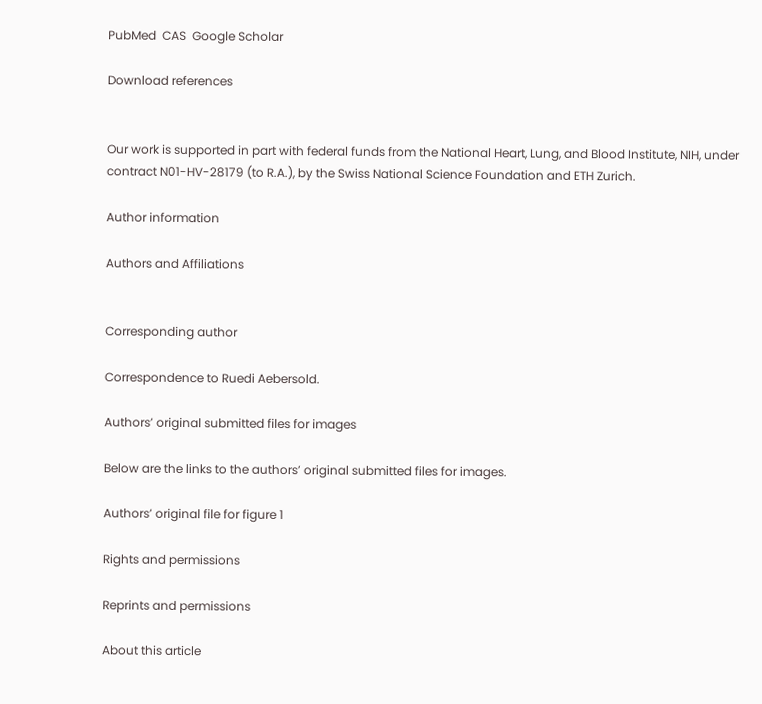PubMed  CAS  Google Scholar

Download references


Our work is supported in part with federal funds from the National Heart, Lung, and Blood Institute, NIH, under contract N01-HV-28179 (to R.A.), by the Swiss National Science Foundation and ETH Zurich.

Author information

Authors and Affiliations


Corresponding author

Correspondence to Ruedi Aebersold.

Authors’ original submitted files for images

Below are the links to the authors’ original submitted files for images.

Authors’ original file for figure 1

Rights and permissions

Reprints and permissions

About this article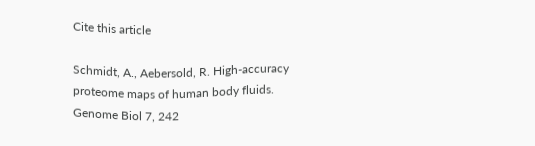Cite this article

Schmidt, A., Aebersold, R. High-accuracy proteome maps of human body fluids. Genome Biol 7, 242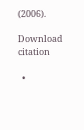(2006).

Download citation

  •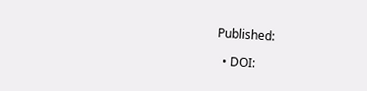Published:

  • DOI: